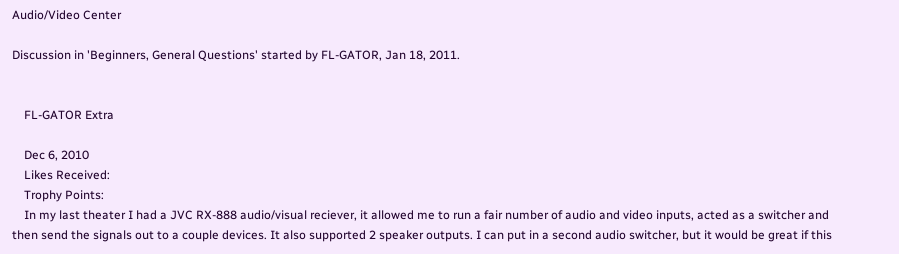Audio/Video Center

Discussion in 'Beginners, General Questions' started by FL-GATOR, Jan 18, 2011.


    FL-GATOR Extra

    Dec 6, 2010
    Likes Received:
    Trophy Points:
    In my last theater I had a JVC RX-888 audio/visual reciever, it allowed me to run a fair number of audio and video inputs, acted as a switcher and then send the signals out to a couple devices. It also supported 2 speaker outputs. I can put in a second audio switcher, but it would be great if this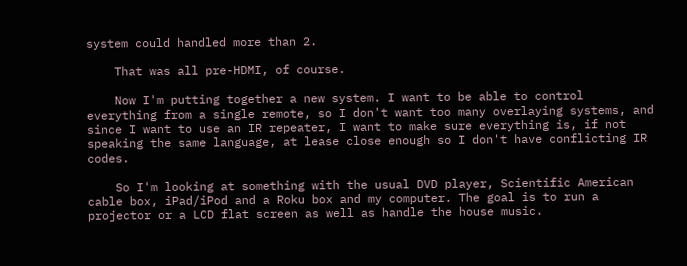system could handled more than 2.

    That was all pre-HDMI, of course.

    Now I'm putting together a new system. I want to be able to control everything from a single remote, so I don't want too many overlaying systems, and since I want to use an IR repeater, I want to make sure everything is, if not speaking the same language, at lease close enough so I don't have conflicting IR codes.

    So I'm looking at something with the usual DVD player, Scientific American cable box, iPad/iPod and a Roku box and my computer. The goal is to run a projector or a LCD flat screen as well as handle the house music.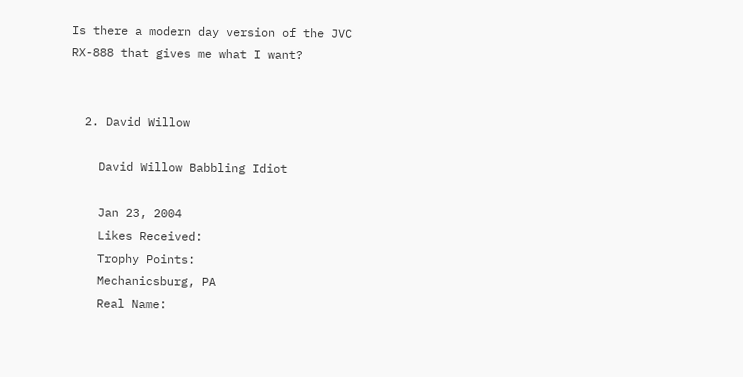Is there a modern day version of the JVC RX-888 that gives me what I want?


  2. David Willow

    David Willow Babbling Idiot

    Jan 23, 2004
    Likes Received:
    Trophy Points:
    Mechanicsburg, PA
    Real Name: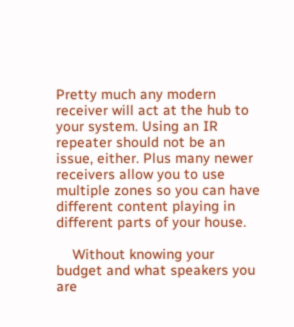Pretty much any modern receiver will act at the hub to your system. Using an IR repeater should not be an issue, either. Plus many newer receivers allow you to use multiple zones so you can have different content playing in different parts of your house.

    Without knowing your budget and what speakers you are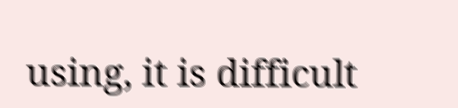using, it is difficult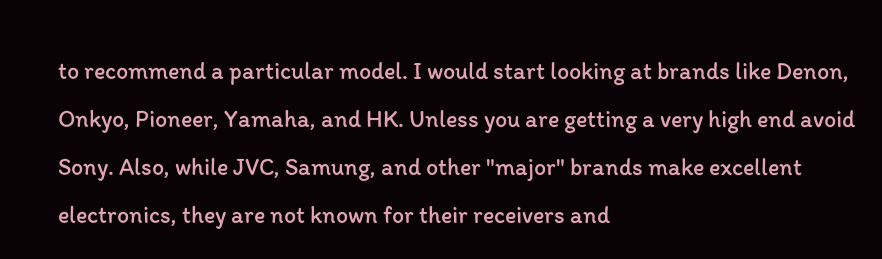to recommend a particular model. I would start looking at brands like Denon, Onkyo, Pioneer, Yamaha, and HK. Unless you are getting a very high end avoid Sony. Also, while JVC, Samung, and other "major" brands make excellent electronics, they are not known for their receivers and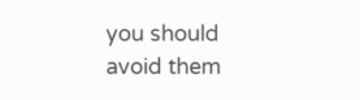you should avoid them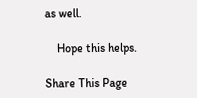as well.

    Hope this helps.

Share This Page